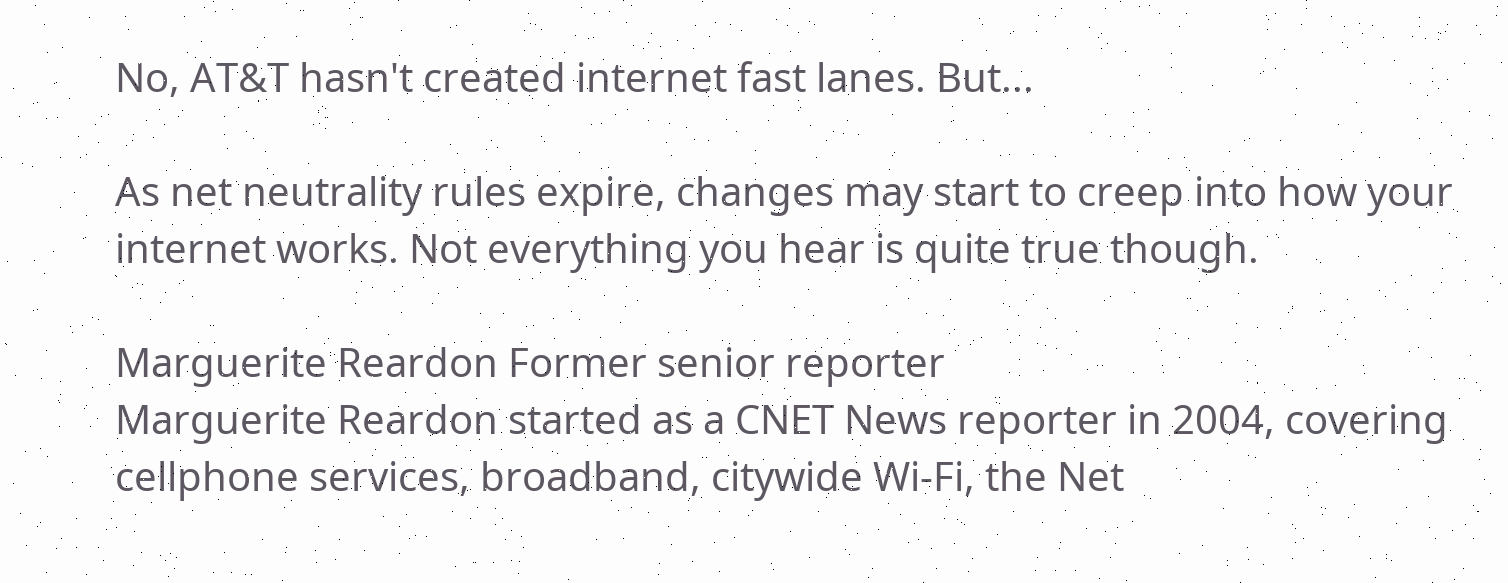No, AT&T hasn't created internet fast lanes. But...

As net neutrality rules expire, changes may start to creep into how your internet works. Not everything you hear is quite true though.

Marguerite Reardon Former senior reporter
Marguerite Reardon started as a CNET News reporter in 2004, covering cellphone services, broadband, citywide Wi-Fi, the Net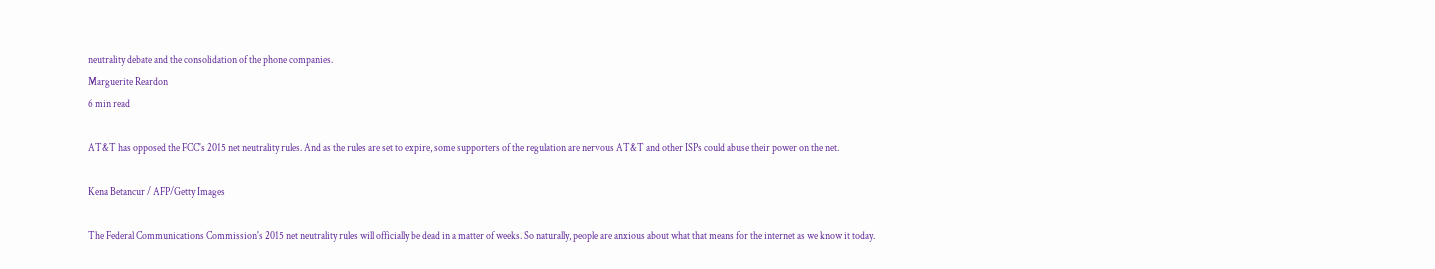neutrality debate and the consolidation of the phone companies.
Marguerite Reardon
6 min read

AT&T has opposed the FCC's 2015 net neutrality rules. And as the rules are set to expire, some supporters of the regulation are nervous AT&T and other ISPs could abuse their power on the net.

Kena Betancur / AFP/Getty Images

The Federal Communications Commission's 2015 net neutrality rules will officially be dead in a matter of weeks. So naturally, people are anxious about what that means for the internet as we know it today.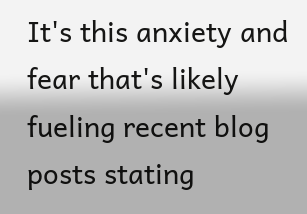It's this anxiety and fear that's likely fueling recent blog posts stating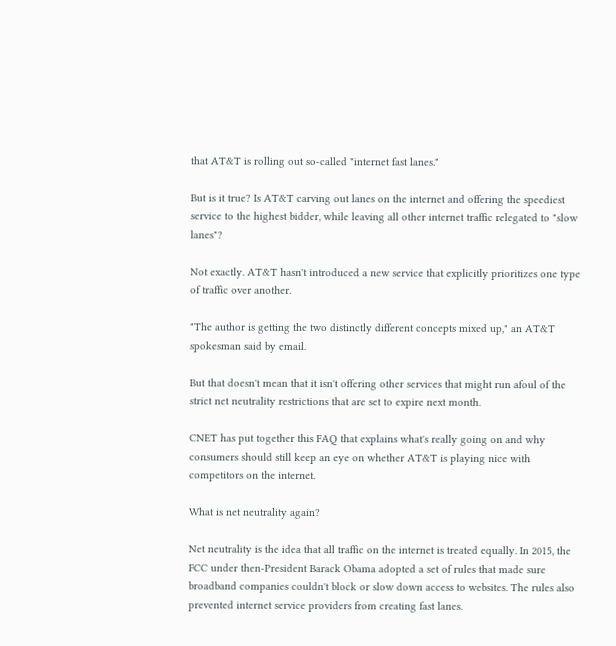that AT&T is rolling out so-called "internet fast lanes."

But is it true? Is AT&T carving out lanes on the internet and offering the speediest service to the highest bidder, while leaving all other internet traffic relegated to "slow lanes"?

Not exactly. AT&T hasn't introduced a new service that explicitly prioritizes one type of traffic over another.

"The author is getting the two distinctly different concepts mixed up," an AT&T spokesman said by email.

But that doesn't mean that it isn't offering other services that might run afoul of the strict net neutrality restrictions that are set to expire next month.

CNET has put together this FAQ that explains what's really going on and why consumers should still keep an eye on whether AT&T is playing nice with competitors on the internet.

What is net neutrality again?

Net neutrality is the idea that all traffic on the internet is treated equally. In 2015, the FCC under then-President Barack Obama adopted a set of rules that made sure broadband companies couldn't block or slow down access to websites. The rules also prevented internet service providers from creating fast lanes.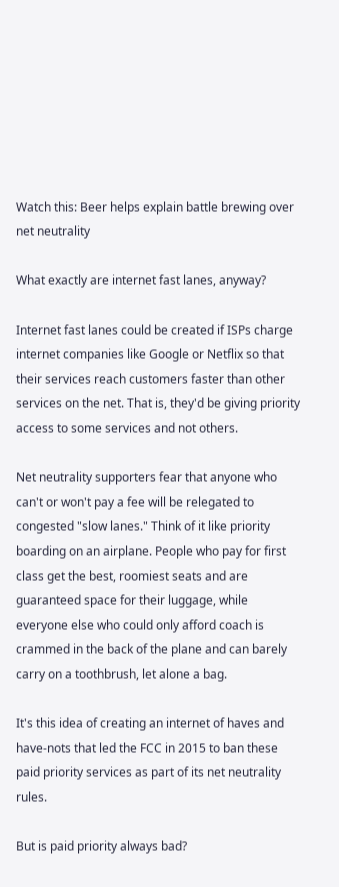Watch this: Beer helps explain battle brewing over net neutrality

What exactly are internet fast lanes, anyway?

Internet fast lanes could be created if ISPs charge internet companies like Google or Netflix so that their services reach customers faster than other services on the net. That is, they'd be giving priority access to some services and not others.

Net neutrality supporters fear that anyone who can't or won't pay a fee will be relegated to congested "slow lanes." Think of it like priority boarding on an airplane. People who pay for first class get the best, roomiest seats and are guaranteed space for their luggage, while everyone else who could only afford coach is crammed in the back of the plane and can barely carry on a toothbrush, let alone a bag.

It's this idea of creating an internet of haves and have-nots that led the FCC in 2015 to ban these paid priority services as part of its net neutrality rules.

But is paid priority always bad?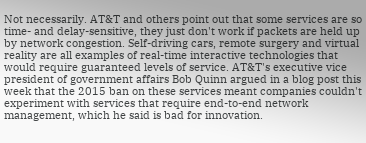Not necessarily. AT&T and others point out that some services are so time- and delay-sensitive, they just don't work if packets are held up by network congestion. Self-driving cars, remote surgery and virtual reality are all examples of real-time interactive technologies that would require guaranteed levels of service. AT&T's executive vice president of government affairs Bob Quinn argued in a blog post this week that the 2015 ban on these services meant companies couldn't experiment with services that require end-to-end network management, which he said is bad for innovation.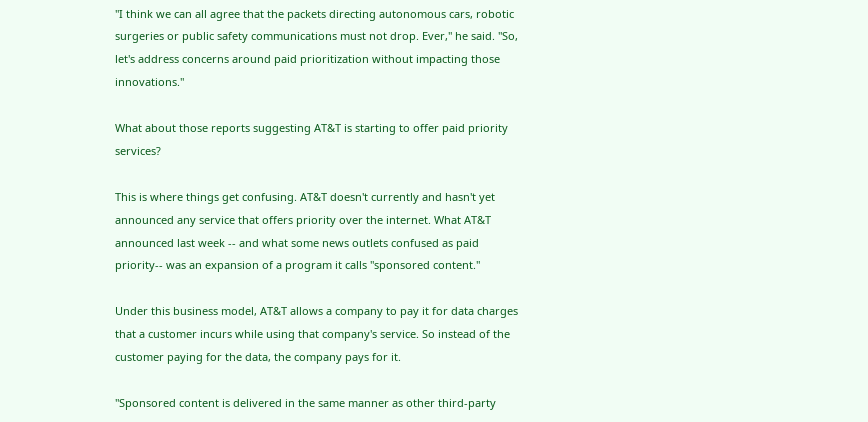"I think we can all agree that the packets directing autonomous cars, robotic surgeries or public safety communications must not drop. Ever," he said. "So, let's address concerns around paid prioritization without impacting those innovations."

What about those reports suggesting AT&T is starting to offer paid priority services?

This is where things get confusing. AT&T doesn't currently and hasn't yet announced any service that offers priority over the internet. What AT&T announced last week -- and what some news outlets confused as paid priority-- was an expansion of a program it calls "sponsored content."

Under this business model, AT&T allows a company to pay it for data charges that a customer incurs while using that company's service. So instead of the customer paying for the data, the company pays for it.

"Sponsored content is delivered in the same manner as other third-party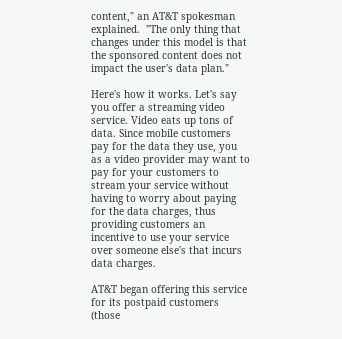content," an AT&T spokesman explained.  "The only thing that changes under this model is that the sponsored content does not impact the user's data plan."

Here's how it works. Let's say you offer a streaming video service. Video eats up tons of data. Since mobile customers pay for the data they use, you as a video provider may want to pay for your customers to stream your service without having to worry about paying for the data charges, thus providing customers an incentive to use your service over someone else's that incurs data charges.

AT&T began offering this service for its postpaid customers (those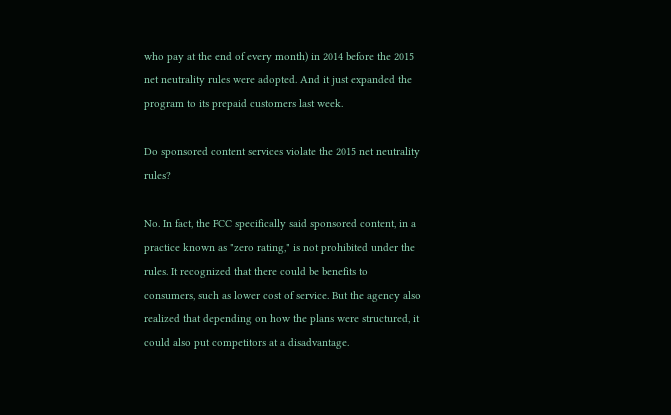who pay at the end of every month) in 2014 before the 2015 net neutrality rules were adopted. And it just expanded the program to its prepaid customers last week.

Do sponsored content services violate the 2015 net neutrality rules?

No. In fact, the FCC specifically said sponsored content, in a practice known as "zero rating," is not prohibited under the rules. It recognized that there could be benefits to consumers, such as lower cost of service. But the agency also realized that depending on how the plans were structured, it could also put competitors at a disadvantage.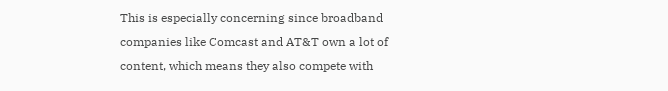This is especially concerning since broadband companies like Comcast and AT&T own a lot of content, which means they also compete with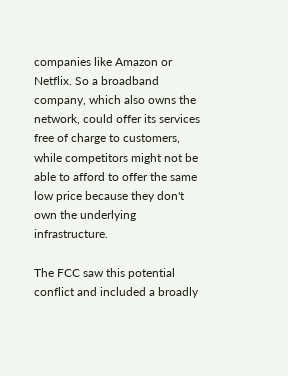companies like Amazon or Netflix. So a broadband company, which also owns the network, could offer its services free of charge to customers, while competitors might not be able to afford to offer the same low price because they don't own the underlying infrastructure.

The FCC saw this potential conflict and included a broadly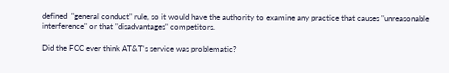defined  "general conduct" rule, so it would have the authority to examine any practice that causes "unreasonable interference" or that "disadvantages" competitors.

Did the FCC ever think AT&T's service was problematic?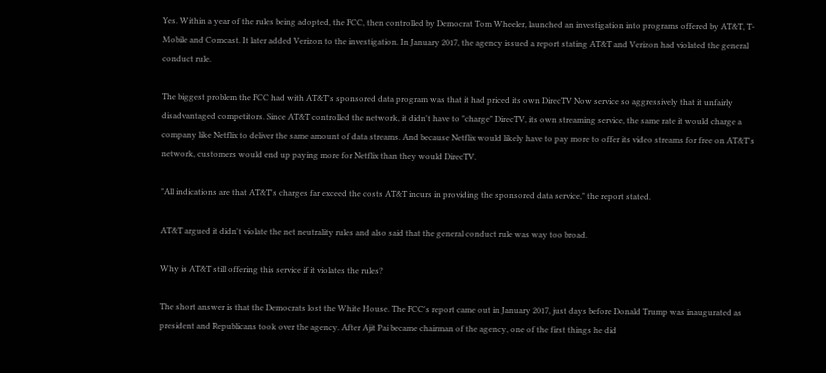Yes. Within a year of the rules being adopted, the FCC, then controlled by Democrat Tom Wheeler, launched an investigation into programs offered by AT&T, T-Mobile and Comcast. It later added Verizon to the investigation. In January 2017, the agency issued a report stating AT&T and Verizon had violated the general conduct rule.

The biggest problem the FCC had with AT&T's sponsored data program was that it had priced its own DirecTV Now service so aggressively that it unfairly disadvantaged competitors. Since AT&T controlled the network, it didn't have to "charge" DirecTV, its own streaming service, the same rate it would charge a company like Netflix to deliver the same amount of data streams. And because Netflix would likely have to pay more to offer its video streams for free on AT&T's network, customers would end up paying more for Netflix than they would DirecTV.

"All indications are that AT&T's charges far exceed the costs AT&T incurs in providing the sponsored data service," the report stated.

AT&T argued it didn't violate the net neutrality rules and also said that the general conduct rule was way too broad.

Why is AT&T still offering this service if it violates the rules?

The short answer is that the Democrats lost the White House. The FCC's report came out in January 2017, just days before Donald Trump was inaugurated as president and Republicans took over the agency. After Ajit Pai became chairman of the agency, one of the first things he did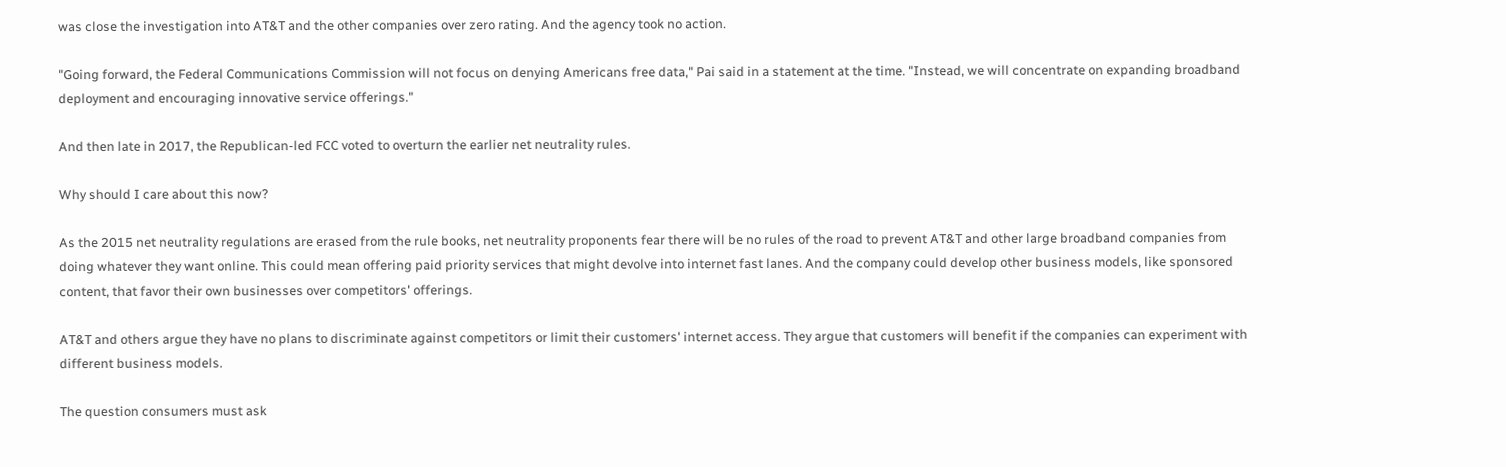was close the investigation into AT&T and the other companies over zero rating. And the agency took no action.

"Going forward, the Federal Communications Commission will not focus on denying Americans free data," Pai said in a statement at the time. "Instead, we will concentrate on expanding broadband deployment and encouraging innovative service offerings."

And then late in 2017, the Republican-led FCC voted to overturn the earlier net neutrality rules.

Why should I care about this now?

As the 2015 net neutrality regulations are erased from the rule books, net neutrality proponents fear there will be no rules of the road to prevent AT&T and other large broadband companies from doing whatever they want online. This could mean offering paid priority services that might devolve into internet fast lanes. And the company could develop other business models, like sponsored content, that favor their own businesses over competitors' offerings.

AT&T and others argue they have no plans to discriminate against competitors or limit their customers' internet access. They argue that customers will benefit if the companies can experiment with different business models.

The question consumers must ask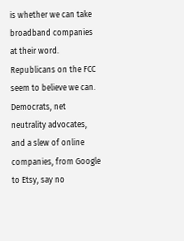is whether we can take broadband companies at their word. Republicans on the FCC seem to believe we can. Democrats, net neutrality advocates, and a slew of online companies, from Google to Etsy, say no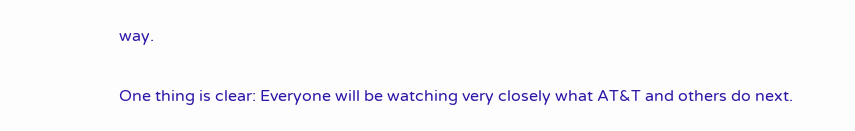way.

One thing is clear: Everyone will be watching very closely what AT&T and others do next.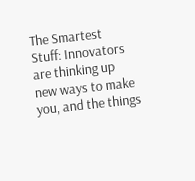The Smartest Stuff: Innovators are thinking up new ways to make you, and the things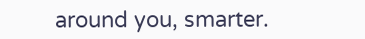around you, smarter.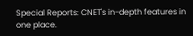Special Reports: CNET's in-depth features in one place.